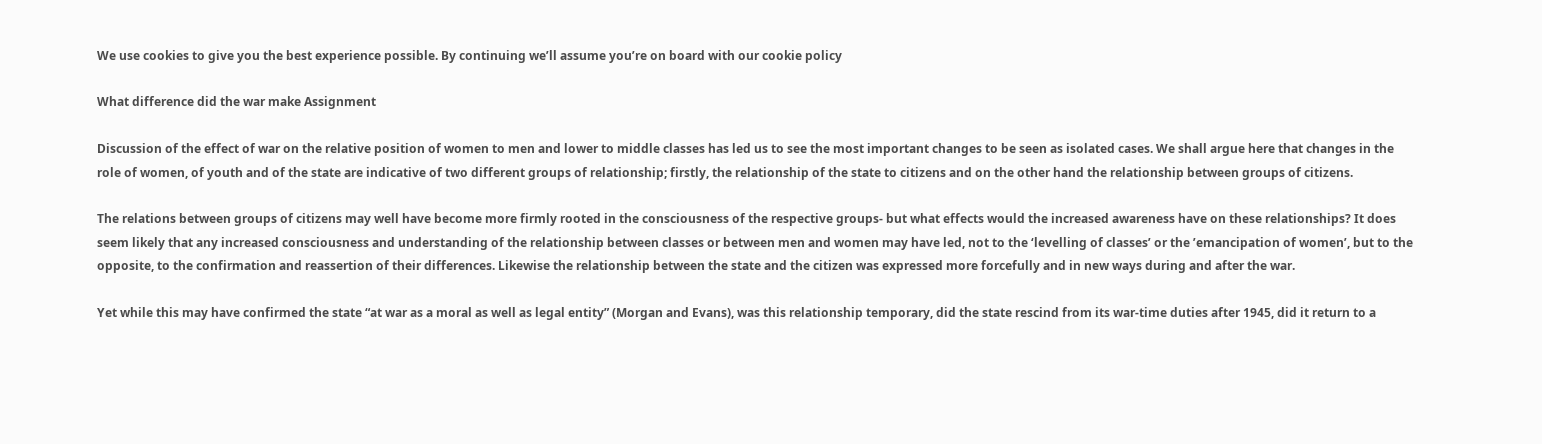We use cookies to give you the best experience possible. By continuing we’ll assume you’re on board with our cookie policy

What difference did the war make Assignment

Discussion of the effect of war on the relative position of women to men and lower to middle classes has led us to see the most important changes to be seen as isolated cases. We shall argue here that changes in the role of women, of youth and of the state are indicative of two different groups of relationship; firstly, the relationship of the state to citizens and on the other hand the relationship between groups of citizens.

The relations between groups of citizens may well have become more firmly rooted in the consciousness of the respective groups- but what effects would the increased awareness have on these relationships? It does seem likely that any increased consciousness and understanding of the relationship between classes or between men and women may have led, not to the ‘levelling of classes’ or the ’emancipation of women’, but to the opposite, to the confirmation and reassertion of their differences. Likewise the relationship between the state and the citizen was expressed more forcefully and in new ways during and after the war.

Yet while this may have confirmed the state “at war as a moral as well as legal entity” (Morgan and Evans), was this relationship temporary, did the state rescind from its war-time duties after 1945, did it return to a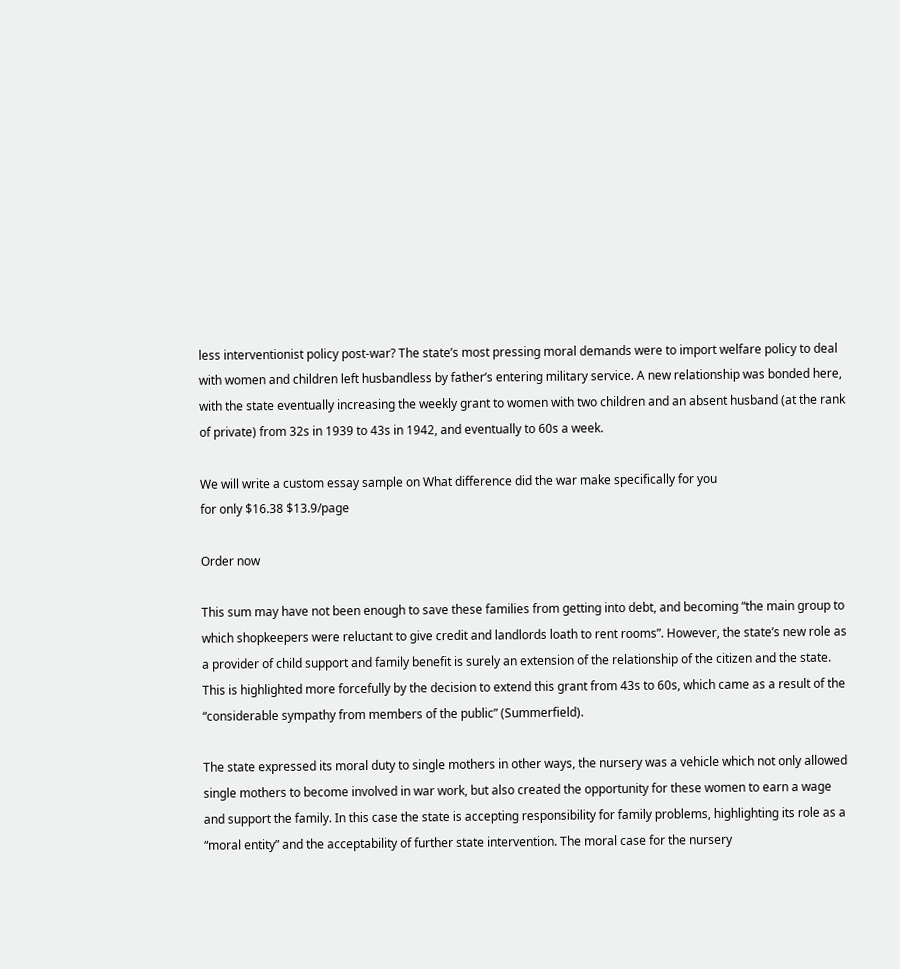less interventionist policy post-war? The state’s most pressing moral demands were to import welfare policy to deal with women and children left husbandless by father’s entering military service. A new relationship was bonded here, with the state eventually increasing the weekly grant to women with two children and an absent husband (at the rank of private) from 32s in 1939 to 43s in 1942, and eventually to 60s a week.

We will write a custom essay sample on What difference did the war make specifically for you
for only $16.38 $13.9/page

Order now

This sum may have not been enough to save these families from getting into debt, and becoming “the main group to which shopkeepers were reluctant to give credit and landlords loath to rent rooms”. However, the state’s new role as a provider of child support and family benefit is surely an extension of the relationship of the citizen and the state. This is highlighted more forcefully by the decision to extend this grant from 43s to 60s, which came as a result of the “considerable sympathy from members of the public” (Summerfield).

The state expressed its moral duty to single mothers in other ways, the nursery was a vehicle which not only allowed single mothers to become involved in war work, but also created the opportunity for these women to earn a wage and support the family. In this case the state is accepting responsibility for family problems, highlighting its role as a “moral entity” and the acceptability of further state intervention. The moral case for the nursery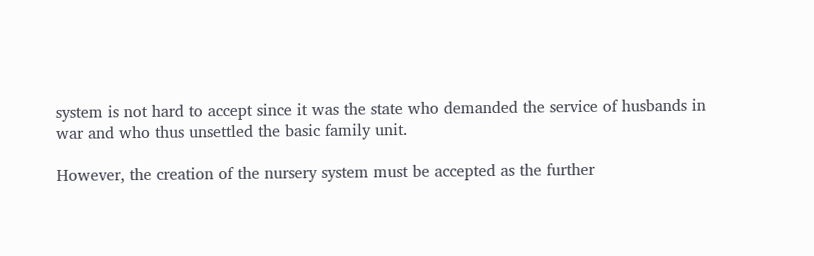system is not hard to accept since it was the state who demanded the service of husbands in war and who thus unsettled the basic family unit.

However, the creation of the nursery system must be accepted as the further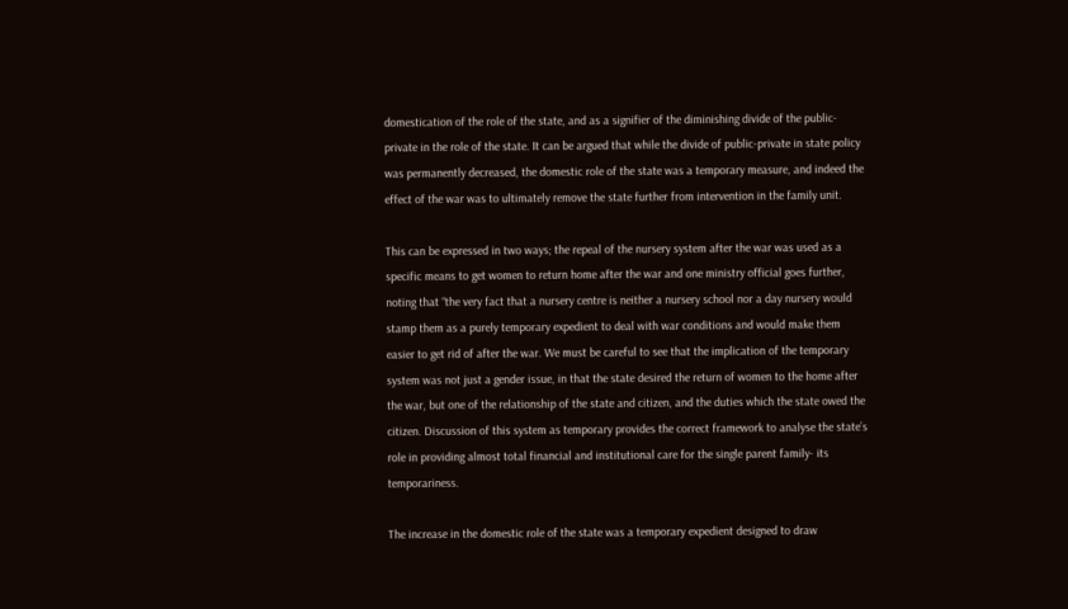domestication of the role of the state, and as a signifier of the diminishing divide of the public-private in the role of the state. It can be argued that while the divide of public-private in state policy was permanently decreased, the domestic role of the state was a temporary measure, and indeed the effect of the war was to ultimately remove the state further from intervention in the family unit.

This can be expressed in two ways; the repeal of the nursery system after the war was used as a specific means to get women to return home after the war and one ministry official goes further, noting that “the very fact that a nursery centre is neither a nursery school nor a day nursery would stamp them as a purely temporary expedient to deal with war conditions and would make them easier to get rid of after the war. We must be careful to see that the implication of the temporary system was not just a gender issue, in that the state desired the return of women to the home after the war, but one of the relationship of the state and citizen, and the duties which the state owed the citizen. Discussion of this system as temporary provides the correct framework to analyse the state’s role in providing almost total financial and institutional care for the single parent family- its temporariness.

The increase in the domestic role of the state was a temporary expedient designed to draw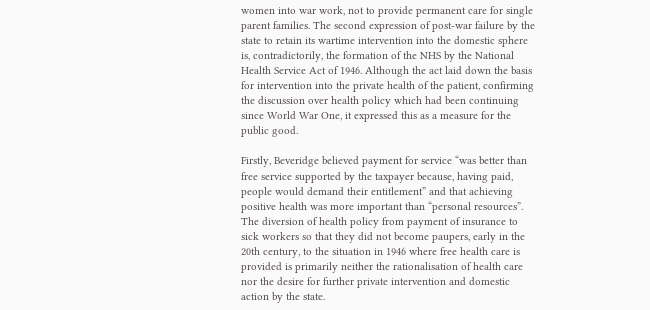women into war work, not to provide permanent care for single parent families. The second expression of post-war failure by the state to retain its wartime intervention into the domestic sphere is, contradictorily, the formation of the NHS by the National Health Service Act of 1946. Although the act laid down the basis for intervention into the private health of the patient, confirming the discussion over health policy which had been continuing since World War One, it expressed this as a measure for the public good.

Firstly, Beveridge believed payment for service “was better than free service supported by the taxpayer because, having paid, people would demand their entitlement” and that achieving positive health was more important than “personal resources”. The diversion of health policy from payment of insurance to sick workers so that they did not become paupers, early in the 20th century, to the situation in 1946 where free health care is provided is primarily neither the rationalisation of health care nor the desire for further private intervention and domestic action by the state.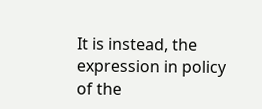It is instead, the expression in policy of the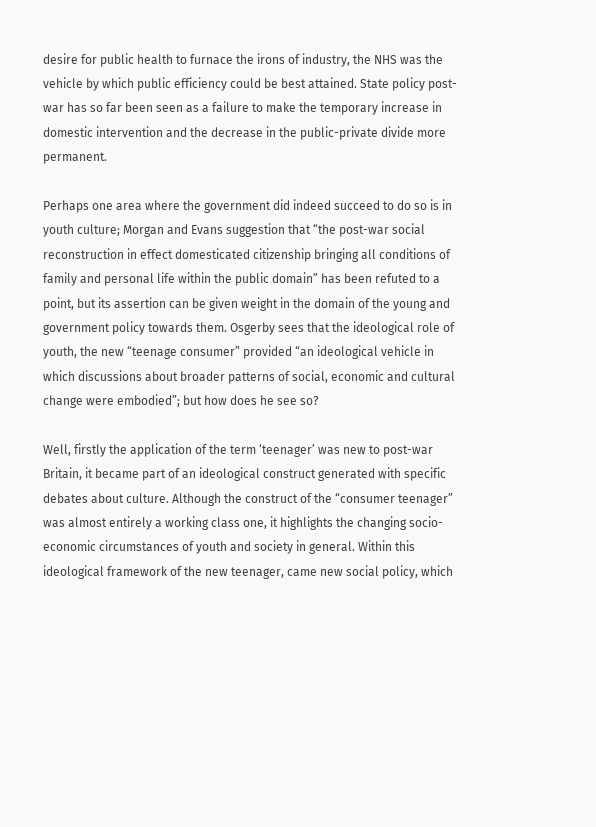desire for public health to furnace the irons of industry, the NHS was the vehicle by which public efficiency could be best attained. State policy post-war has so far been seen as a failure to make the temporary increase in domestic intervention and the decrease in the public-private divide more permanent.

Perhaps one area where the government did indeed succeed to do so is in youth culture; Morgan and Evans suggestion that “the post-war social reconstruction in effect domesticated citizenship bringing all conditions of family and personal life within the public domain” has been refuted to a point, but its assertion can be given weight in the domain of the young and government policy towards them. Osgerby sees that the ideological role of youth, the new “teenage consumer” provided “an ideological vehicle in which discussions about broader patterns of social, economic and cultural change were embodied”; but how does he see so?

Well, firstly the application of the term ‘teenager’ was new to post-war Britain, it became part of an ideological construct generated with specific debates about culture. Although the construct of the “consumer teenager” was almost entirely a working class one, it highlights the changing socio-economic circumstances of youth and society in general. Within this ideological framework of the new teenager, came new social policy, which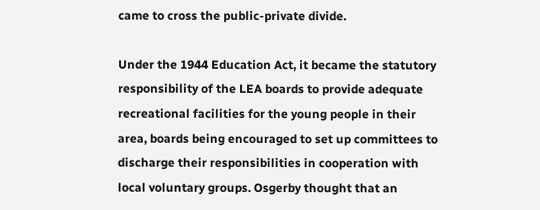came to cross the public-private divide.

Under the 1944 Education Act, it became the statutory responsibility of the LEA boards to provide adequate recreational facilities for the young people in their area, boards being encouraged to set up committees to discharge their responsibilities in cooperation with local voluntary groups. Osgerby thought that an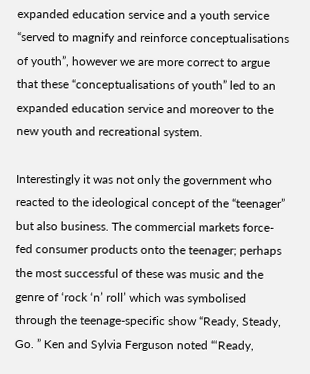expanded education service and a youth service “served to magnify and reinforce conceptualisations of youth”, however we are more correct to argue that these “conceptualisations of youth” led to an expanded education service and moreover to the new youth and recreational system.

Interestingly it was not only the government who reacted to the ideological concept of the “teenager” but also business. The commercial markets force-fed consumer products onto the teenager; perhaps the most successful of these was music and the genre of ‘rock ‘n’ roll’ which was symbolised through the teenage-specific show “Ready, Steady, Go. ” Ken and Sylvia Ferguson noted “‘Ready,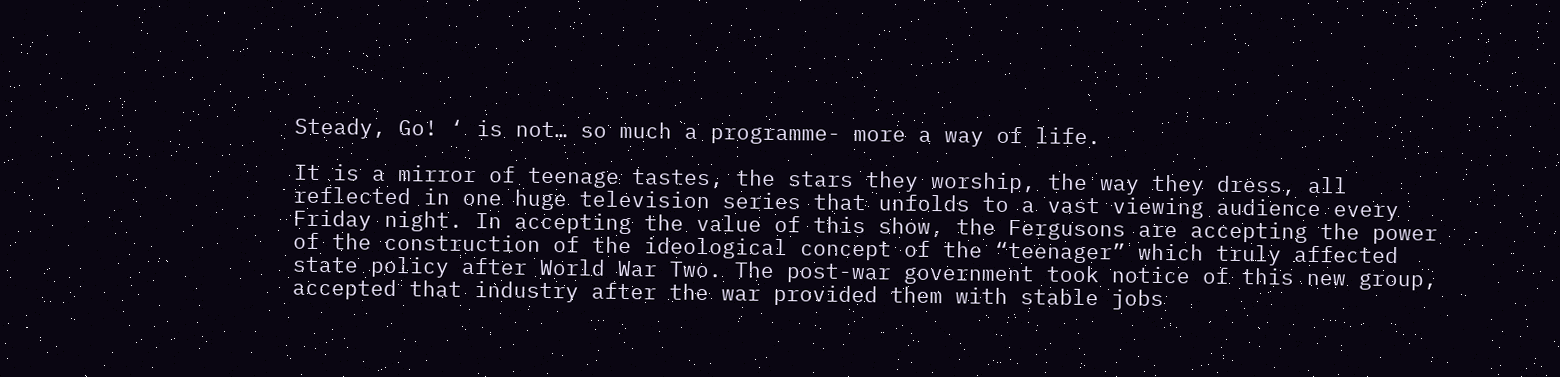Steady, Go! ‘ is not… so much a programme- more a way of life.

It is a mirror of teenage tastes, the stars they worship, the way they dress, all reflected in one huge television series that unfolds to a vast viewing audience every Friday night. In accepting the value of this show, the Fergusons are accepting the power of the construction of the ideological concept of the “teenager” which truly affected state policy after World War Two. The post-war government took notice of this new group, accepted that industry after the war provided them with stable jobs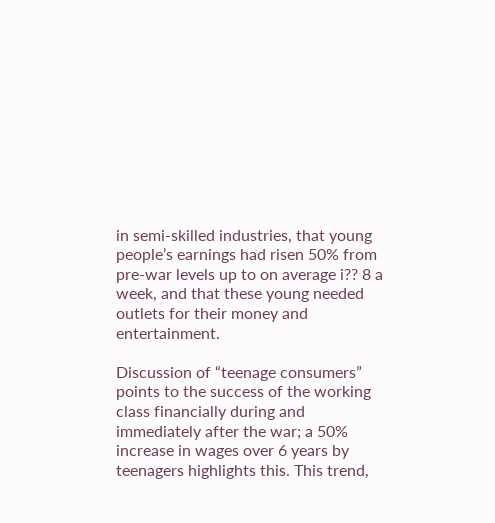in semi-skilled industries, that young people’s earnings had risen 50% from pre-war levels up to on average i?? 8 a week, and that these young needed outlets for their money and entertainment.

Discussion of “teenage consumers” points to the success of the working class financially during and immediately after the war; a 50% increase in wages over 6 years by teenagers highlights this. This trend,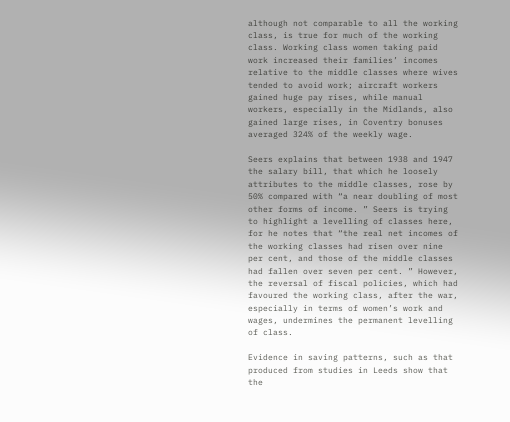although not comparable to all the working class, is true for much of the working class. Working class women taking paid work increased their families’ incomes relative to the middle classes where wives tended to avoid work; aircraft workers gained huge pay rises, while manual workers, especially in the Midlands, also gained large rises, in Coventry bonuses averaged 324% of the weekly wage.

Seers explains that between 1938 and 1947 the salary bill, that which he loosely attributes to the middle classes, rose by 50% compared with “a near doubling of most other forms of income. ” Seers is trying to highlight a levelling of classes here, for he notes that “the real net incomes of the working classes had risen over nine per cent, and those of the middle classes had fallen over seven per cent. ” However, the reversal of fiscal policies, which had favoured the working class, after the war, especially in terms of women’s work and wages, undermines the permanent levelling of class.

Evidence in saving patterns, such as that produced from studies in Leeds show that the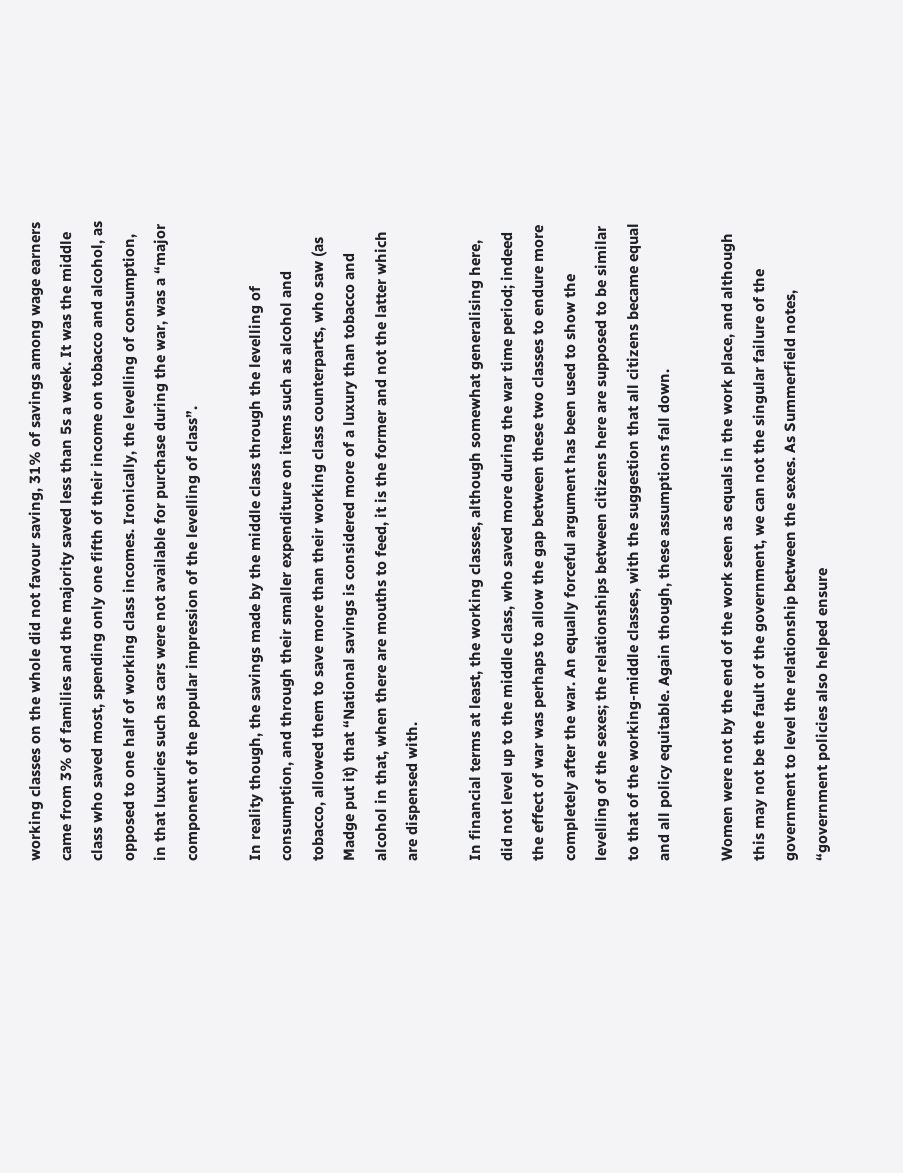working classes on the whole did not favour saving, 31% of savings among wage earners came from 3% of families and the majority saved less than 5s a week. It was the middle class who saved most, spending only one fifth of their income on tobacco and alcohol, as opposed to one half of working class incomes. Ironically, the levelling of consumption, in that luxuries such as cars were not available for purchase during the war, was a “major component of the popular impression of the levelling of class”.

In reality though, the savings made by the middle class through the levelling of consumption, and through their smaller expenditure on items such as alcohol and tobacco, allowed them to save more than their working class counterparts, who saw (as Madge put it) that “National savings is considered more of a luxury than tobacco and alcohol in that, when there are mouths to feed, it is the former and not the latter which are dispensed with.

In financial terms at least, the working classes, although somewhat generalising here, did not level up to the middle class, who saved more during the war time period; indeed the effect of war was perhaps to allow the gap between these two classes to endure more completely after the war. An equally forceful argument has been used to show the levelling of the sexes; the relationships between citizens here are supposed to be similar to that of the working-middle classes, with the suggestion that all citizens became equal and all policy equitable. Again though, these assumptions fall down.

Women were not by the end of the work seen as equals in the work place, and although this may not be the fault of the government, we can not the singular failure of the government to level the relationship between the sexes. As Summerfield notes, “government policies also helped ensure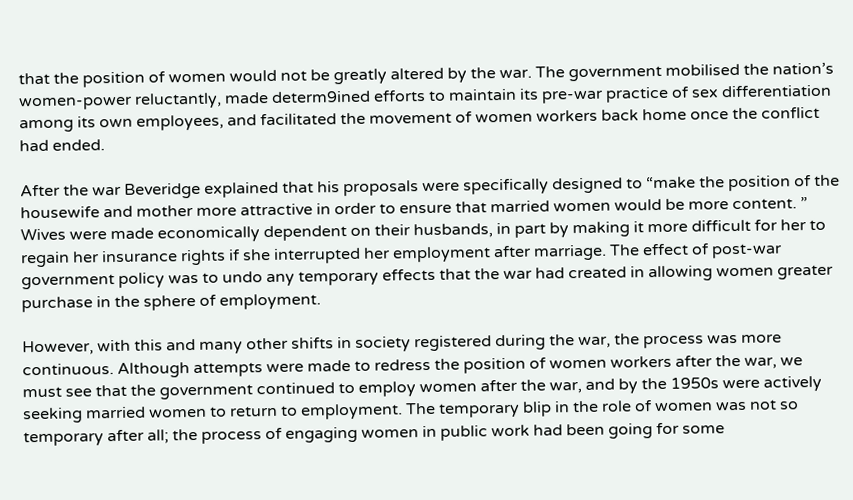that the position of women would not be greatly altered by the war. The government mobilised the nation’s women-power reluctantly, made determ9ined efforts to maintain its pre-war practice of sex differentiation among its own employees, and facilitated the movement of women workers back home once the conflict had ended.

After the war Beveridge explained that his proposals were specifically designed to “make the position of the housewife and mother more attractive in order to ensure that married women would be more content. ” Wives were made economically dependent on their husbands, in part by making it more difficult for her to regain her insurance rights if she interrupted her employment after marriage. The effect of post-war government policy was to undo any temporary effects that the war had created in allowing women greater purchase in the sphere of employment.

However, with this and many other shifts in society registered during the war, the process was more continuous. Although attempts were made to redress the position of women workers after the war, we must see that the government continued to employ women after the war, and by the 1950s were actively seeking married women to return to employment. The temporary blip in the role of women was not so temporary after all; the process of engaging women in public work had been going for some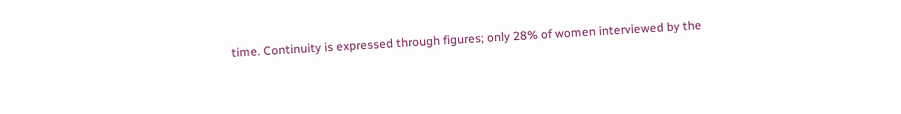time. Continuity is expressed through figures; only 28% of women interviewed by the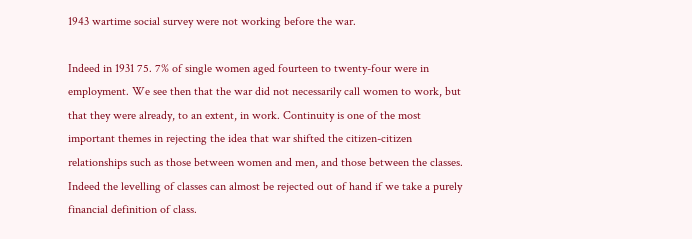1943 wartime social survey were not working before the war.

Indeed in 1931 75. 7% of single women aged fourteen to twenty-four were in employment. We see then that the war did not necessarily call women to work, but that they were already, to an extent, in work. Continuity is one of the most important themes in rejecting the idea that war shifted the citizen-citizen relationships such as those between women and men, and those between the classes. Indeed the levelling of classes can almost be rejected out of hand if we take a purely financial definition of class.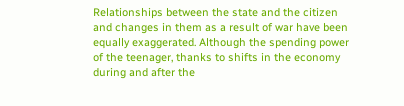Relationships between the state and the citizen and changes in them as a result of war have been equally exaggerated. Although the spending power of the teenager, thanks to shifts in the economy during and after the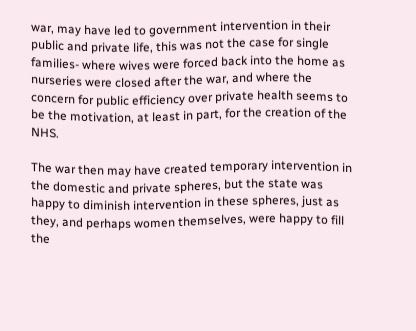war, may have led to government intervention in their public and private life, this was not the case for single families- where wives were forced back into the home as nurseries were closed after the war, and where the concern for public efficiency over private health seems to be the motivation, at least in part, for the creation of the NHS.

The war then may have created temporary intervention in the domestic and private spheres, but the state was happy to diminish intervention in these spheres, just as they, and perhaps women themselves, were happy to fill the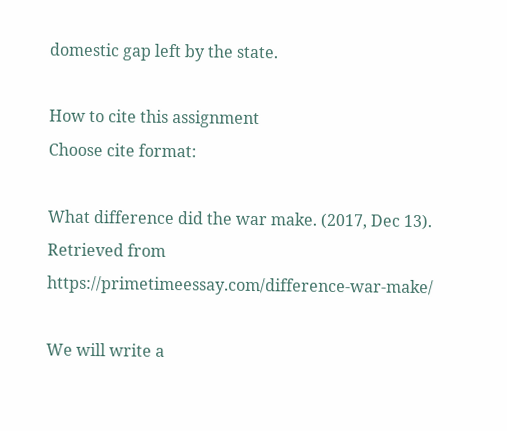domestic gap left by the state.

How to cite this assignment
Choose cite format:

What difference did the war make. (2017, Dec 13). Retrieved from https://primetimeessay.com/difference-war-make/

We will write a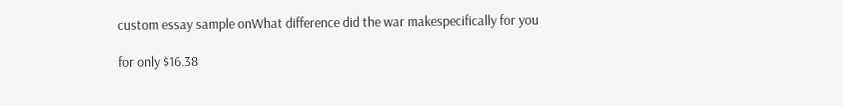custom essay sample onWhat difference did the war makespecifically for you

for only $16.38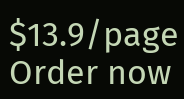$13.9/page
Order now